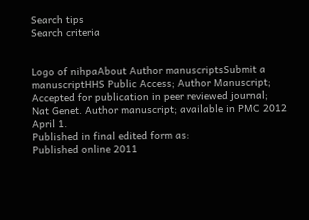Search tips
Search criteria


Logo of nihpaAbout Author manuscriptsSubmit a manuscriptHHS Public Access; Author Manuscript; Accepted for publication in peer reviewed journal;
Nat Genet. Author manuscript; available in PMC 2012 April 1.
Published in final edited form as:
Published online 2011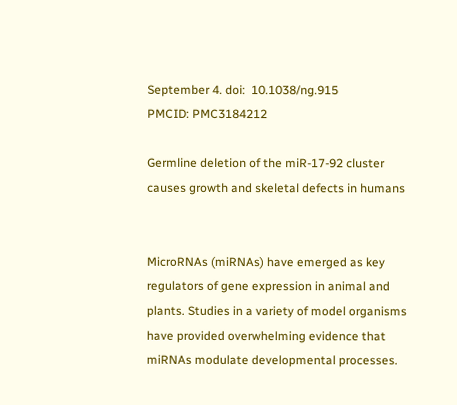September 4. doi:  10.1038/ng.915
PMCID: PMC3184212

Germline deletion of the miR-17-92 cluster causes growth and skeletal defects in humans


MicroRNAs (miRNAs) have emerged as key regulators of gene expression in animal and plants. Studies in a variety of model organisms have provided overwhelming evidence that miRNAs modulate developmental processes.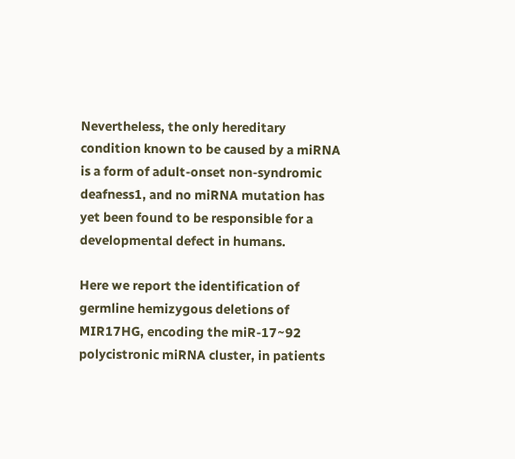Nevertheless, the only hereditary condition known to be caused by a miRNA is a form of adult-onset non-syndromic deafness1, and no miRNA mutation has yet been found to be responsible for a developmental defect in humans.

Here we report the identification of germline hemizygous deletions of MIR17HG, encoding the miR-17~92 polycistronic miRNA cluster, in patients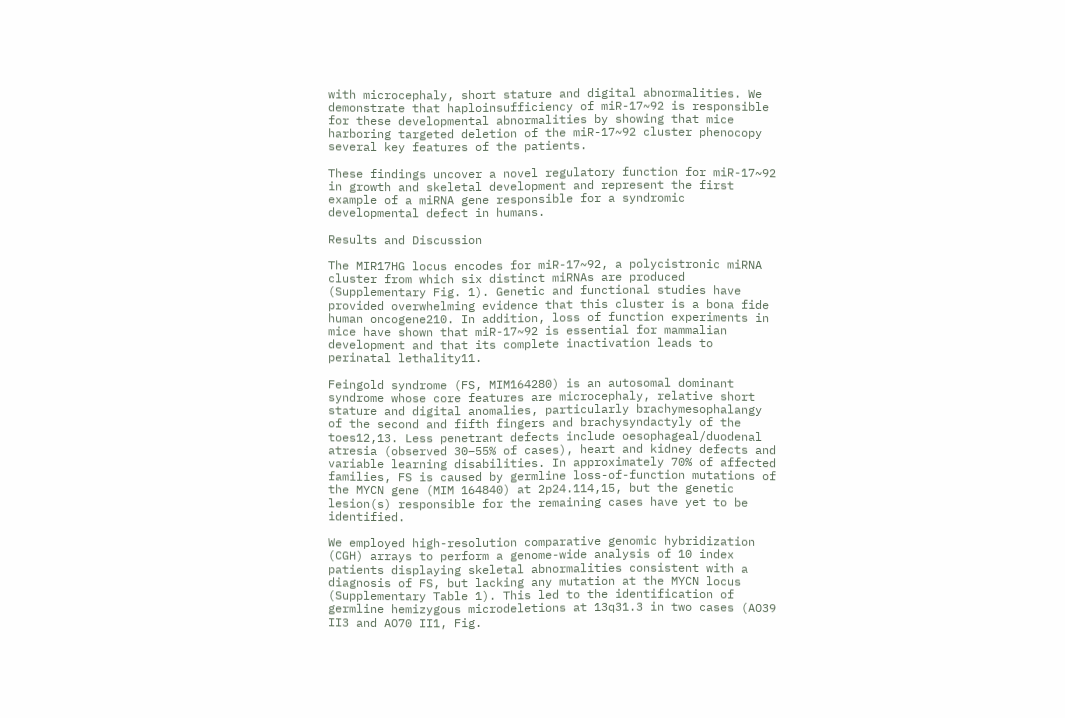with microcephaly, short stature and digital abnormalities. We demonstrate that haploinsufficiency of miR-17~92 is responsible for these developmental abnormalities by showing that mice harboring targeted deletion of the miR-17~92 cluster phenocopy several key features of the patients.

These findings uncover a novel regulatory function for miR-17~92 in growth and skeletal development and represent the first example of a miRNA gene responsible for a syndromic developmental defect in humans.

Results and Discussion

The MIR17HG locus encodes for miR-17~92, a polycistronic miRNA cluster from which six distinct miRNAs are produced (Supplementary Fig. 1). Genetic and functional studies have provided overwhelming evidence that this cluster is a bona fide human oncogene210. In addition, loss of function experiments in mice have shown that miR-17~92 is essential for mammalian development and that its complete inactivation leads to perinatal lethality11.

Feingold syndrome (FS, MIM164280) is an autosomal dominant syndrome whose core features are microcephaly, relative short stature and digital anomalies, particularly brachymesophalangy of the second and fifth fingers and brachysyndactyly of the toes12,13. Less penetrant defects include oesophageal/duodenal atresia (observed 30–55% of cases), heart and kidney defects and variable learning disabilities. In approximately 70% of affected families, FS is caused by germline loss-of-function mutations of the MYCN gene (MIM 164840) at 2p24.114,15, but the genetic lesion(s) responsible for the remaining cases have yet to be identified.

We employed high-resolution comparative genomic hybridization (CGH) arrays to perform a genome-wide analysis of 10 index patients displaying skeletal abnormalities consistent with a diagnosis of FS, but lacking any mutation at the MYCN locus (Supplementary Table 1). This led to the identification of germline hemizygous microdeletions at 13q31.3 in two cases (AO39 II3 and AO70 II1, Fig.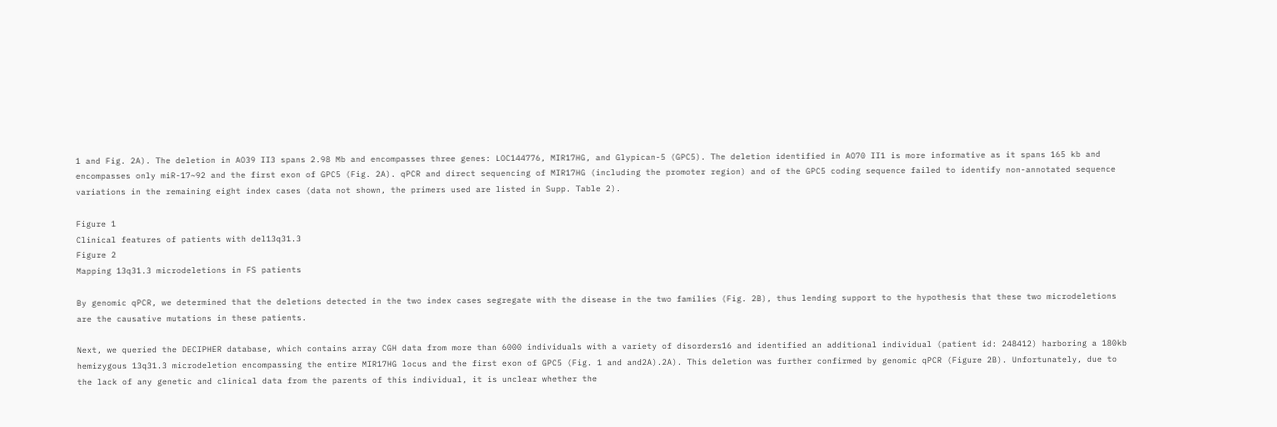1 and Fig. 2A). The deletion in AO39 II3 spans 2.98 Mb and encompasses three genes: LOC144776, MIR17HG, and Glypican-5 (GPC5). The deletion identified in AO70 II1 is more informative as it spans 165 kb and encompasses only miR-17~92 and the first exon of GPC5 (Fig. 2A). qPCR and direct sequencing of MIR17HG (including the promoter region) and of the GPC5 coding sequence failed to identify non-annotated sequence variations in the remaining eight index cases (data not shown, the primers used are listed in Supp. Table 2).

Figure 1
Clinical features of patients with del13q31.3
Figure 2
Mapping 13q31.3 microdeletions in FS patients

By genomic qPCR, we determined that the deletions detected in the two index cases segregate with the disease in the two families (Fig. 2B), thus lending support to the hypothesis that these two microdeletions are the causative mutations in these patients.

Next, we queried the DECIPHER database, which contains array CGH data from more than 6000 individuals with a variety of disorders16 and identified an additional individual (patient id: 248412) harboring a 180kb hemizygous 13q31.3 microdeletion encompassing the entire MIR17HG locus and the first exon of GPC5 (Fig. 1 and and2A).2A). This deletion was further confirmed by genomic qPCR (Figure 2B). Unfortunately, due to the lack of any genetic and clinical data from the parents of this individual, it is unclear whether the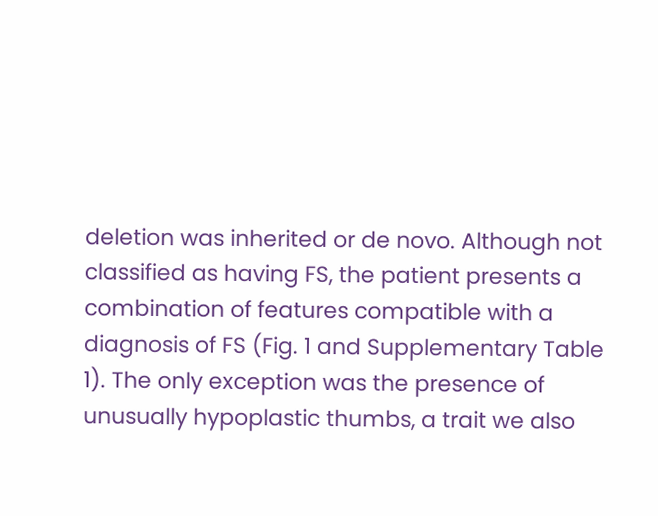deletion was inherited or de novo. Although not classified as having FS, the patient presents a combination of features compatible with a diagnosis of FS (Fig. 1 and Supplementary Table 1). The only exception was the presence of unusually hypoplastic thumbs, a trait we also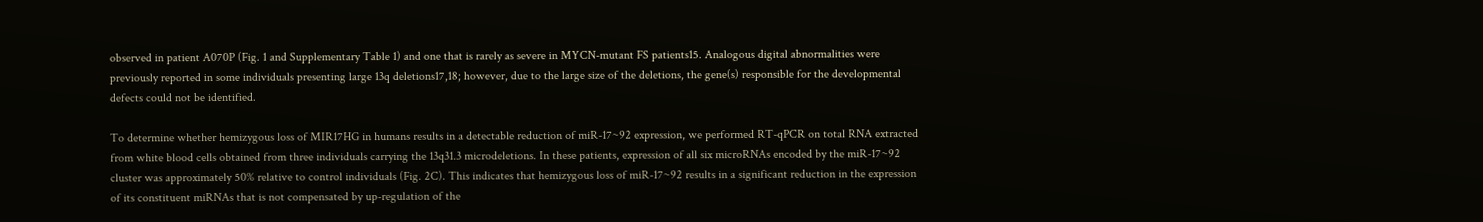observed in patient A070P (Fig. 1 and Supplementary Table 1) and one that is rarely as severe in MYCN-mutant FS patients15. Analogous digital abnormalities were previously reported in some individuals presenting large 13q deletions17,18; however, due to the large size of the deletions, the gene(s) responsible for the developmental defects could not be identified.

To determine whether hemizygous loss of MIR17HG in humans results in a detectable reduction of miR-17~92 expression, we performed RT-qPCR on total RNA extracted from white blood cells obtained from three individuals carrying the 13q31.3 microdeletions. In these patients, expression of all six microRNAs encoded by the miR-17~92 cluster was approximately 50% relative to control individuals (Fig. 2C). This indicates that hemizygous loss of miR-17~92 results in a significant reduction in the expression of its constituent miRNAs that is not compensated by up-regulation of the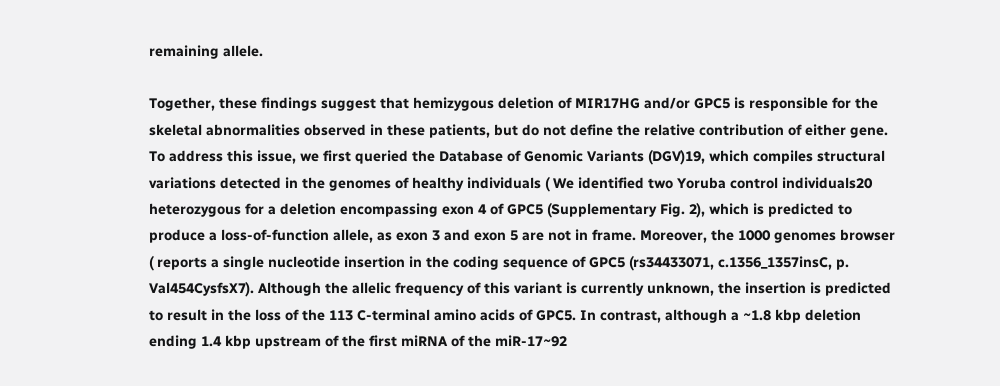remaining allele.

Together, these findings suggest that hemizygous deletion of MIR17HG and/or GPC5 is responsible for the skeletal abnormalities observed in these patients, but do not define the relative contribution of either gene. To address this issue, we first queried the Database of Genomic Variants (DGV)19, which compiles structural variations detected in the genomes of healthy individuals ( We identified two Yoruba control individuals20 heterozygous for a deletion encompassing exon 4 of GPC5 (Supplementary Fig. 2), which is predicted to produce a loss-of-function allele, as exon 3 and exon 5 are not in frame. Moreover, the 1000 genomes browser ( reports a single nucleotide insertion in the coding sequence of GPC5 (rs34433071, c.1356_1357insC, p. Val454CysfsX7). Although the allelic frequency of this variant is currently unknown, the insertion is predicted to result in the loss of the 113 C-terminal amino acids of GPC5. In contrast, although a ~1.8 kbp deletion ending 1.4 kbp upstream of the first miRNA of the miR-17~92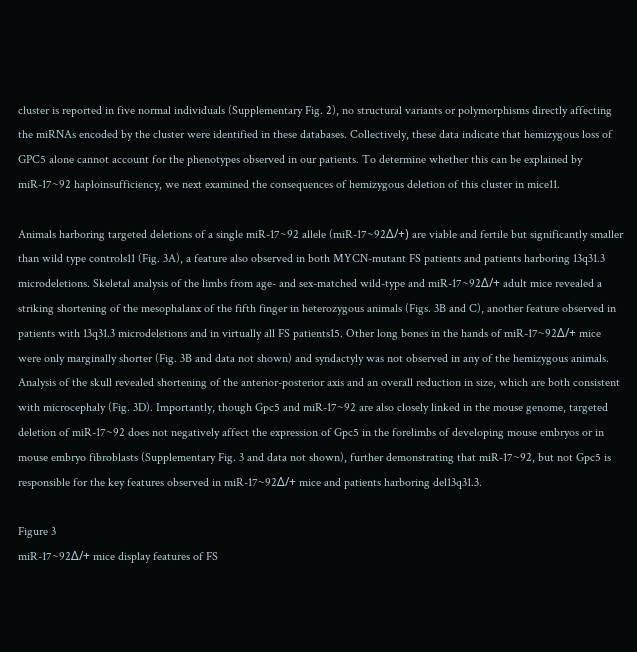cluster is reported in five normal individuals (Supplementary Fig. 2), no structural variants or polymorphisms directly affecting the miRNAs encoded by the cluster were identified in these databases. Collectively, these data indicate that hemizygous loss of GPC5 alone cannot account for the phenotypes observed in our patients. To determine whether this can be explained by miR-17~92 haploinsufficiency, we next examined the consequences of hemizygous deletion of this cluster in mice11.

Animals harboring targeted deletions of a single miR-17~92 allele (miR-17~92Δ/+) are viable and fertile but significantly smaller than wild type controls11 (Fig. 3A), a feature also observed in both MYCN-mutant FS patients and patients harboring 13q31.3 microdeletions. Skeletal analysis of the limbs from age- and sex-matched wild-type and miR-17~92Δ/+ adult mice revealed a striking shortening of the mesophalanx of the fifth finger in heterozygous animals (Figs. 3B and C), another feature observed in patients with 13q31.3 microdeletions and in virtually all FS patients15. Other long bones in the hands of miR-17~92Δ/+ mice were only marginally shorter (Fig. 3B and data not shown) and syndactyly was not observed in any of the hemizygous animals. Analysis of the skull revealed shortening of the anterior-posterior axis and an overall reduction in size, which are both consistent with microcephaly (Fig. 3D). Importantly, though Gpc5 and miR-17~92 are also closely linked in the mouse genome, targeted deletion of miR-17~92 does not negatively affect the expression of Gpc5 in the forelimbs of developing mouse embryos or in mouse embryo fibroblasts (Supplementary Fig. 3 and data not shown), further demonstrating that miR-17~92, but not Gpc5 is responsible for the key features observed in miR-17~92Δ/+ mice and patients harboring del13q31.3.

Figure 3
miR-17~92Δ/+ mice display features of FS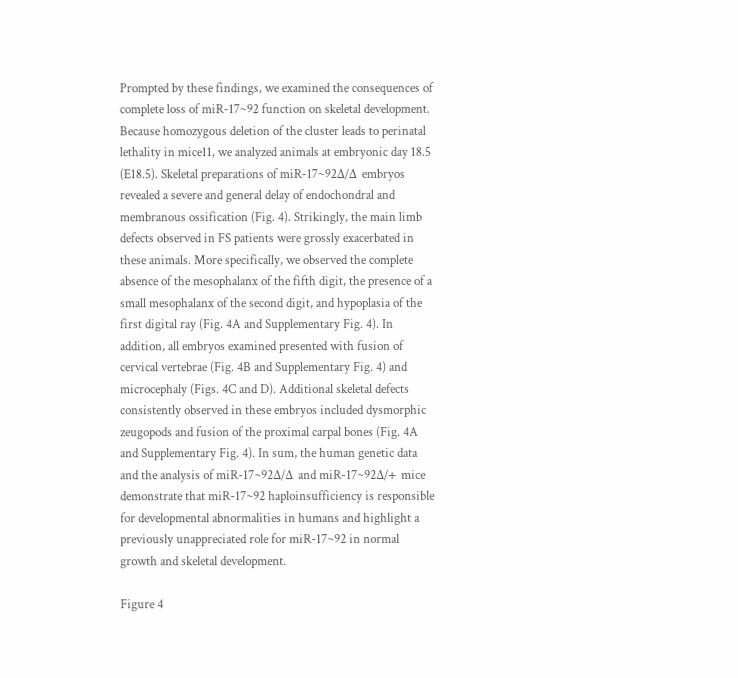Prompted by these findings, we examined the consequences of complete loss of miR-17~92 function on skeletal development. Because homozygous deletion of the cluster leads to perinatal lethality in mice11, we analyzed animals at embryonic day 18.5 (E18.5). Skeletal preparations of miR-17~92Δ/Δ embryos revealed a severe and general delay of endochondral and membranous ossification (Fig. 4). Strikingly, the main limb defects observed in FS patients were grossly exacerbated in these animals. More specifically, we observed the complete absence of the mesophalanx of the fifth digit, the presence of a small mesophalanx of the second digit, and hypoplasia of the first digital ray (Fig. 4A and Supplementary Fig. 4). In addition, all embryos examined presented with fusion of cervical vertebrae (Fig. 4B and Supplementary Fig. 4) and microcephaly (Figs. 4C and D). Additional skeletal defects consistently observed in these embryos included dysmorphic zeugopods and fusion of the proximal carpal bones (Fig. 4A and Supplementary Fig. 4). In sum, the human genetic data and the analysis of miR-17~92Δ/Δ and miR-17~92Δ/+ mice demonstrate that miR-17~92 haploinsufficiency is responsible for developmental abnormalities in humans and highlight a previously unappreciated role for miR-17~92 in normal growth and skeletal development.

Figure 4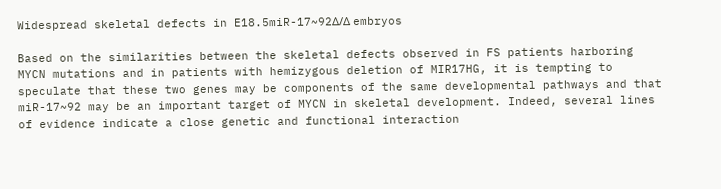Widespread skeletal defects in E18.5miR-17~92Δ/Δ embryos

Based on the similarities between the skeletal defects observed in FS patients harboring MYCN mutations and in patients with hemizygous deletion of MIR17HG, it is tempting to speculate that these two genes may be components of the same developmental pathways and that miR-17~92 may be an important target of MYCN in skeletal development. Indeed, several lines of evidence indicate a close genetic and functional interaction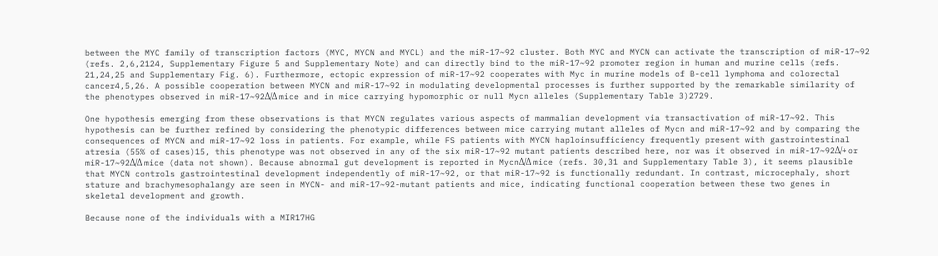between the MYC family of transcription factors (MYC, MYCN and MYCL) and the miR-17~92 cluster. Both MYC and MYCN can activate the transcription of miR-17~92 (refs. 2,6,2124, Supplementary Figure 5 and Supplementary Note) and can directly bind to the miR-17~92 promoter region in human and murine cells (refs. 21,24,25 and Supplementary Fig. 6). Furthermore, ectopic expression of miR-17~92 cooperates with Myc in murine models of B-cell lymphoma and colorectal cancer4,5,26. A possible cooperation between MYCN and miR-17~92 in modulating developmental processes is further supported by the remarkable similarity of the phenotypes observed in miR-17~92Δ/Δ mice and in mice carrying hypomorphic or null Mycn alleles (Supplementary Table 3)2729.

One hypothesis emerging from these observations is that MYCN regulates various aspects of mammalian development via transactivation of miR-17~92. This hypothesis can be further refined by considering the phenotypic differences between mice carrying mutant alleles of Mycn and miR-17~92 and by comparing the consequences of MYCN and miR-17~92 loss in patients. For example, while FS patients with MYCN haploinsufficiency frequently present with gastrointestinal atresia (55% of cases)15, this phenotype was not observed in any of the six miR-17~92 mutant patients described here, nor was it observed in miR-17~92Δ/+ or miR-17~92Δ/Δ mice (data not shown). Because abnormal gut development is reported in MycnΔ/Δ mice (refs. 30,31 and Supplementary Table 3), it seems plausible that MYCN controls gastrointestinal development independently of miR-17~92, or that miR-17~92 is functionally redundant. In contrast, microcephaly, short stature and brachymesophalangy are seen in MYCN- and miR-17~92-mutant patients and mice, indicating functional cooperation between these two genes in skeletal development and growth.

Because none of the individuals with a MIR17HG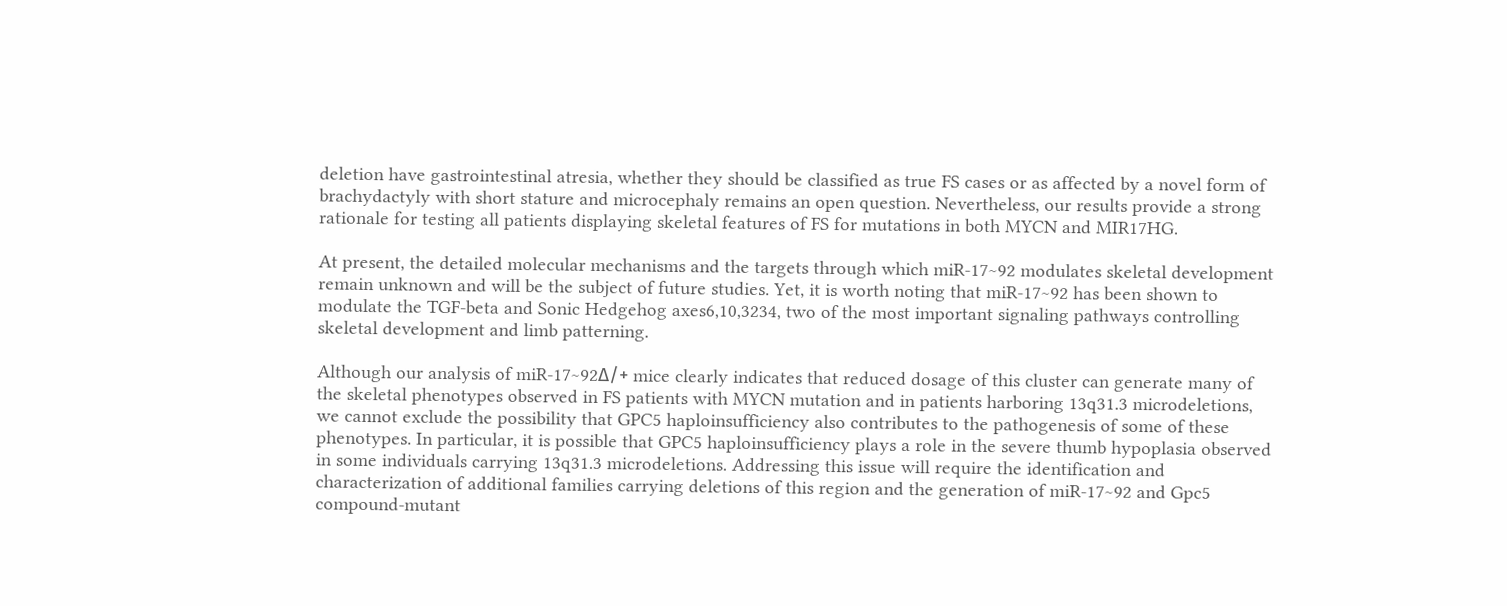deletion have gastrointestinal atresia, whether they should be classified as true FS cases or as affected by a novel form of brachydactyly with short stature and microcephaly remains an open question. Nevertheless, our results provide a strong rationale for testing all patients displaying skeletal features of FS for mutations in both MYCN and MIR17HG.

At present, the detailed molecular mechanisms and the targets through which miR-17~92 modulates skeletal development remain unknown and will be the subject of future studies. Yet, it is worth noting that miR-17~92 has been shown to modulate the TGF-beta and Sonic Hedgehog axes6,10,3234, two of the most important signaling pathways controlling skeletal development and limb patterning.

Although our analysis of miR-17~92Δ/+ mice clearly indicates that reduced dosage of this cluster can generate many of the skeletal phenotypes observed in FS patients with MYCN mutation and in patients harboring 13q31.3 microdeletions, we cannot exclude the possibility that GPC5 haploinsufficiency also contributes to the pathogenesis of some of these phenotypes. In particular, it is possible that GPC5 haploinsufficiency plays a role in the severe thumb hypoplasia observed in some individuals carrying 13q31.3 microdeletions. Addressing this issue will require the identification and characterization of additional families carrying deletions of this region and the generation of miR-17~92 and Gpc5 compound-mutant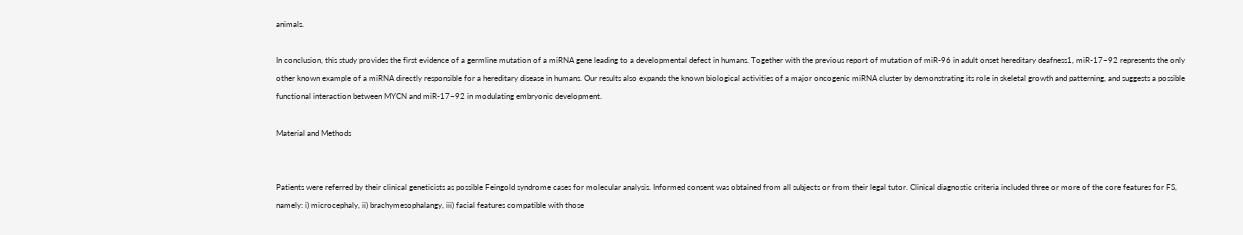animals.

In conclusion, this study provides the first evidence of a germline mutation of a miRNA gene leading to a developmental defect in humans. Together with the previous report of mutation of miR-96 in adult onset hereditary deafness1, miR-17~92 represents the only other known example of a miRNA directly responsible for a hereditary disease in humans. Our results also expands the known biological activities of a major oncogenic miRNA cluster by demonstrating its role in skeletal growth and patterning, and suggests a possible functional interaction between MYCN and miR-17~92 in modulating embryonic development.

Material and Methods


Patients were referred by their clinical geneticists as possible Feingold syndrome cases for molecular analysis. Informed consent was obtained from all subjects or from their legal tutor. Clinical diagnostic criteria included three or more of the core features for FS, namely: i) microcephaly, ii) brachymesophalangy, iii) facial features compatible with those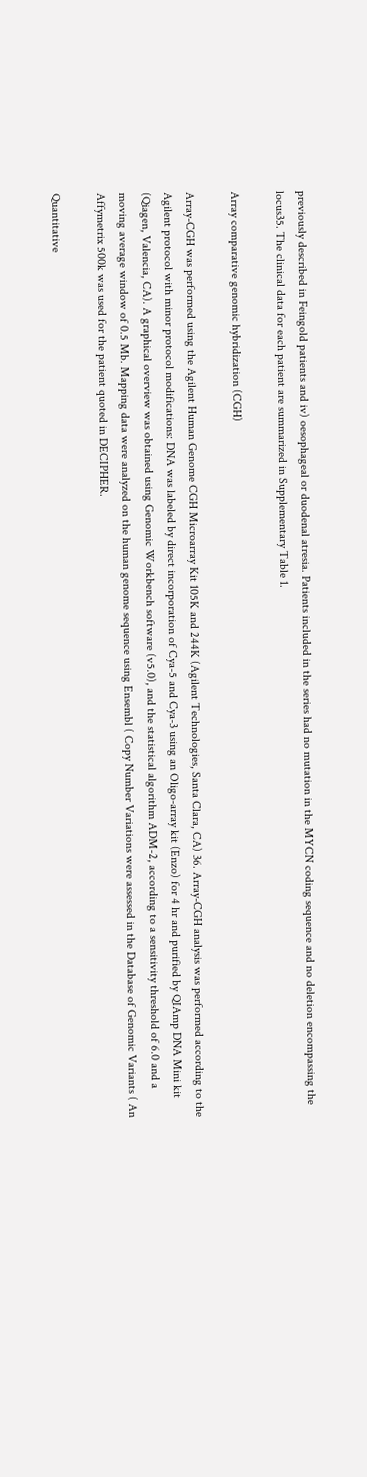previously described in Feingold patients and iv) oesophageal or duodenal atresia. Patients included in the series had no mutation in the MYCN coding sequence and no deletion encompassing the locus35. The clinical data for each patient are summarized in Supplementary Table 1.

Array comparative genomic hybridization (CGH)

Array-CGH was performed using the Agilent Human Genome CGH Microarray Kit 105K and 244K (Agilent Technologies, Santa Clara, CA) 36. Array-CGH analysis was performed according to the Agilent protocol with minor protocol modifications: DNA was labeled by direct incorporation of Cya-5 and Cya-3 using an Oligo-array kit (Enzo) for 4 hr and purified by QIAmp DNA Mini kit (Qiagen, Valencia, CA). A graphical overview was obtained using Genomic Workbench software (v5.0), and the statistical algorithm ADM-2, according to a sensitivity threshold of 6.0 and a moving average window of 0.5 Mb. Mapping data were analyzed on the human genome sequence using Ensembl ( Copy Number Variations were assessed in the Database of Genomic Variants ( An Affymetrix 500k was used for the patient quoted in DECIPHER.

Quantitative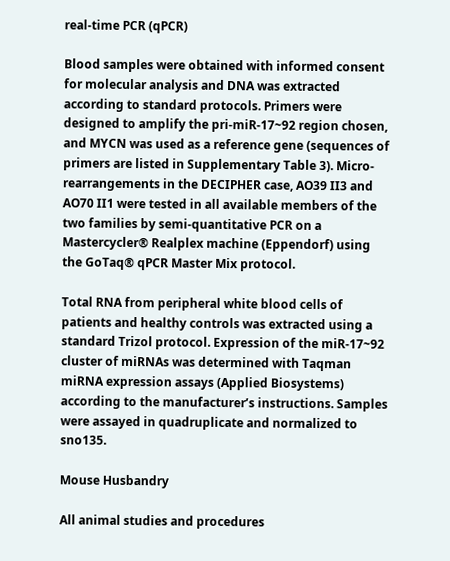real-time PCR (qPCR)

Blood samples were obtained with informed consent for molecular analysis and DNA was extracted according to standard protocols. Primers were designed to amplify the pri-miR-17~92 region chosen, and MYCN was used as a reference gene (sequences of primers are listed in Supplementary Table 3). Micro-rearrangements in the DECIPHER case, AO39 II3 and AO70 II1 were tested in all available members of the two families by semi-quantitative PCR on a Mastercycler® Realplex machine (Eppendorf) using the GoTaq® qPCR Master Mix protocol.

Total RNA from peripheral white blood cells of patients and healthy controls was extracted using a standard Trizol protocol. Expression of the miR-17~92 cluster of miRNAs was determined with Taqman miRNA expression assays (Applied Biosystems) according to the manufacturer’s instructions. Samples were assayed in quadruplicate and normalized to sno135.

Mouse Husbandry

All animal studies and procedures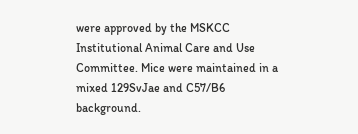were approved by the MSKCC Institutional Animal Care and Use Committee. Mice were maintained in a mixed 129SvJae and C57/B6 background.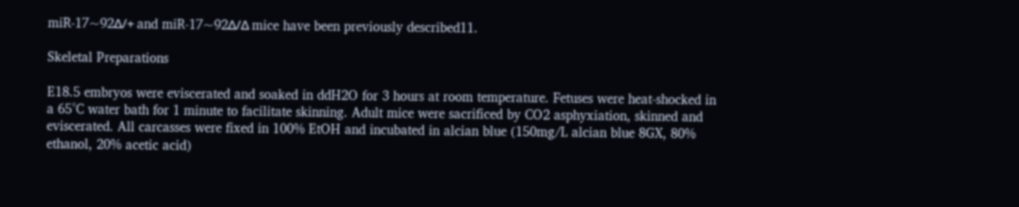miR-17~92Δ/+ and miR-17~92Δ/Δ mice have been previously described11.

Skeletal Preparations

E18.5 embryos were eviscerated and soaked in ddH2O for 3 hours at room temperature. Fetuses were heat-shocked in a 65°C water bath for 1 minute to facilitate skinning. Adult mice were sacrificed by CO2 asphyxiation, skinned and eviscerated. All carcasses were fixed in 100% EtOH and incubated in alcian blue (150mg/L alcian blue 8GX, 80% ethanol, 20% acetic acid)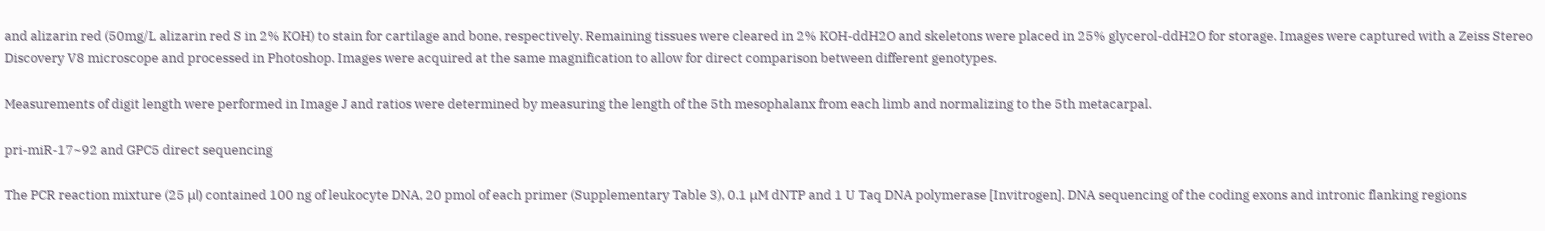and alizarin red (50mg/L alizarin red S in 2% KOH) to stain for cartilage and bone, respectively. Remaining tissues were cleared in 2% KOH-ddH2O and skeletons were placed in 25% glycerol-ddH2O for storage. Images were captured with a Zeiss Stereo Discovery V8 microscope and processed in Photoshop. Images were acquired at the same magnification to allow for direct comparison between different genotypes.

Measurements of digit length were performed in Image J and ratios were determined by measuring the length of the 5th mesophalanx from each limb and normalizing to the 5th metacarpal.

pri-miR-17~92 and GPC5 direct sequencing

The PCR reaction mixture (25 μl) contained 100 ng of leukocyte DNA, 20 pmol of each primer (Supplementary Table 3), 0.1 μM dNTP and 1 U Taq DNA polymerase [Invitrogen]. DNA sequencing of the coding exons and intronic flanking regions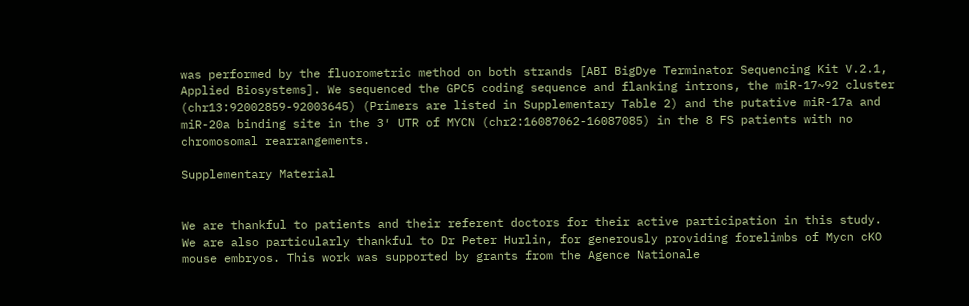was performed by the fluorometric method on both strands [ABI BigDye Terminator Sequencing Kit V.2.1, Applied Biosystems]. We sequenced the GPC5 coding sequence and flanking introns, the miR-17~92 cluster (chr13:92002859-92003645) (Primers are listed in Supplementary Table 2) and the putative miR-17a and miR-20a binding site in the 3′ UTR of MYCN (chr2:16087062-16087085) in the 8 FS patients with no chromosomal rearrangements.

Supplementary Material


We are thankful to patients and their referent doctors for their active participation in this study. We are also particularly thankful to Dr Peter Hurlin, for generously providing forelimbs of Mycn cKO mouse embryos. This work was supported by grants from the Agence Nationale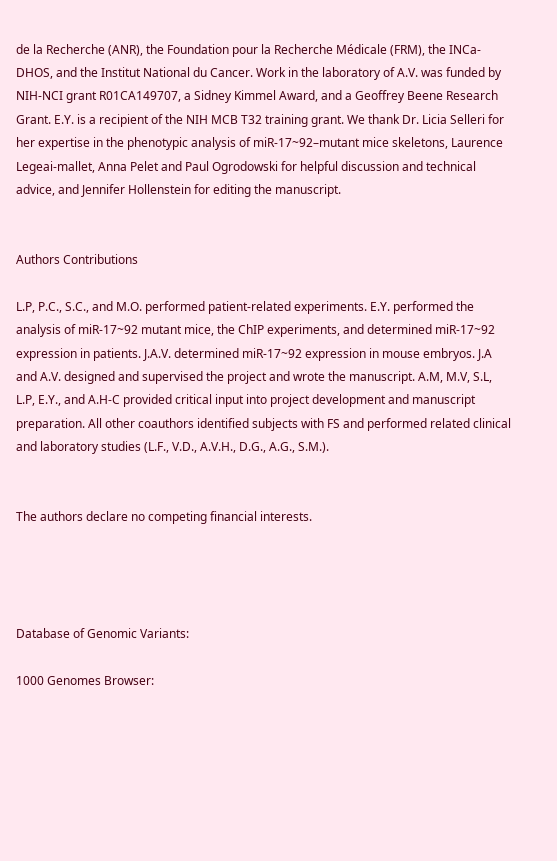de la Recherche (ANR), the Foundation pour la Recherche Médicale (FRM), the INCa-DHOS, and the Institut National du Cancer. Work in the laboratory of A.V. was funded by NIH-NCI grant R01CA149707, a Sidney Kimmel Award, and a Geoffrey Beene Research Grant. E.Y. is a recipient of the NIH MCB T32 training grant. We thank Dr. Licia Selleri for her expertise in the phenotypic analysis of miR-17~92–mutant mice skeletons, Laurence Legeai-mallet, Anna Pelet and Paul Ogrodowski for helpful discussion and technical advice, and Jennifer Hollenstein for editing the manuscript.


Authors Contributions

L.P, P.C., S.C., and M.O. performed patient-related experiments. E.Y. performed the analysis of miR-17~92 mutant mice, the ChIP experiments, and determined miR-17~92 expression in patients. J.A.V. determined miR-17~92 expression in mouse embryos. J.A and A.V. designed and supervised the project and wrote the manuscript. A.M, M.V, S.L, L.P, E.Y., and A.H-C provided critical input into project development and manuscript preparation. All other coauthors identified subjects with FS and performed related clinical and laboratory studies (L.F., V.D., A.V.H., D.G., A.G., S.M.).


The authors declare no competing financial interests.




Database of Genomic Variants:

1000 Genomes Browser: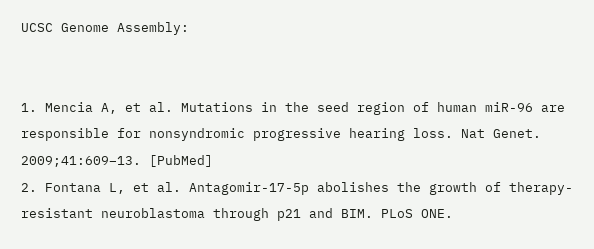UCSC Genome Assembly:


1. Mencia A, et al. Mutations in the seed region of human miR-96 are responsible for nonsyndromic progressive hearing loss. Nat Genet. 2009;41:609–13. [PubMed]
2. Fontana L, et al. Antagomir-17-5p abolishes the growth of therapy-resistant neuroblastoma through p21 and BIM. PLoS ONE.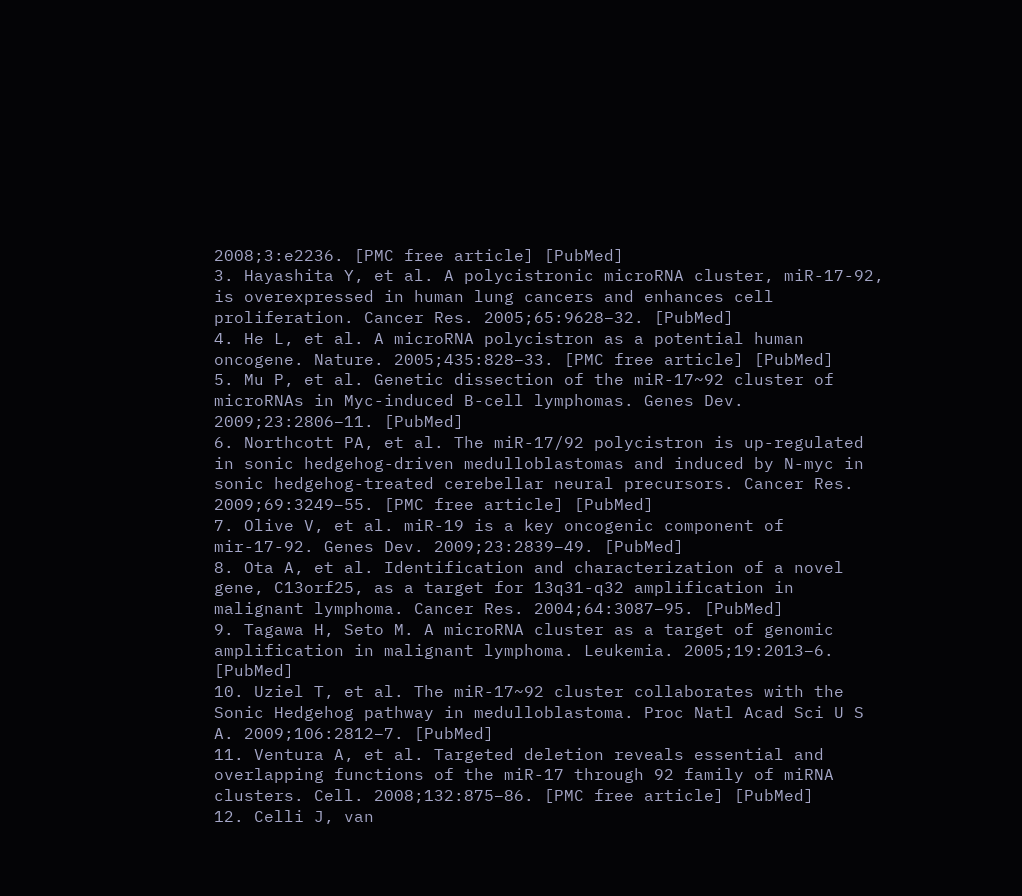2008;3:e2236. [PMC free article] [PubMed]
3. Hayashita Y, et al. A polycistronic microRNA cluster, miR-17-92, is overexpressed in human lung cancers and enhances cell proliferation. Cancer Res. 2005;65:9628–32. [PubMed]
4. He L, et al. A microRNA polycistron as a potential human oncogene. Nature. 2005;435:828–33. [PMC free article] [PubMed]
5. Mu P, et al. Genetic dissection of the miR-17~92 cluster of microRNAs in Myc-induced B-cell lymphomas. Genes Dev. 2009;23:2806–11. [PubMed]
6. Northcott PA, et al. The miR-17/92 polycistron is up-regulated in sonic hedgehog-driven medulloblastomas and induced by N-myc in sonic hedgehog-treated cerebellar neural precursors. Cancer Res. 2009;69:3249–55. [PMC free article] [PubMed]
7. Olive V, et al. miR-19 is a key oncogenic component of mir-17-92. Genes Dev. 2009;23:2839–49. [PubMed]
8. Ota A, et al. Identification and characterization of a novel gene, C13orf25, as a target for 13q31-q32 amplification in malignant lymphoma. Cancer Res. 2004;64:3087–95. [PubMed]
9. Tagawa H, Seto M. A microRNA cluster as a target of genomic amplification in malignant lymphoma. Leukemia. 2005;19:2013–6. [PubMed]
10. Uziel T, et al. The miR-17~92 cluster collaborates with the Sonic Hedgehog pathway in medulloblastoma. Proc Natl Acad Sci U S A. 2009;106:2812–7. [PubMed]
11. Ventura A, et al. Targeted deletion reveals essential and overlapping functions of the miR-17 through 92 family of miRNA clusters. Cell. 2008;132:875–86. [PMC free article] [PubMed]
12. Celli J, van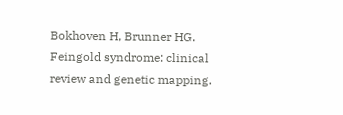Bokhoven H, Brunner HG. Feingold syndrome: clinical review and genetic mapping.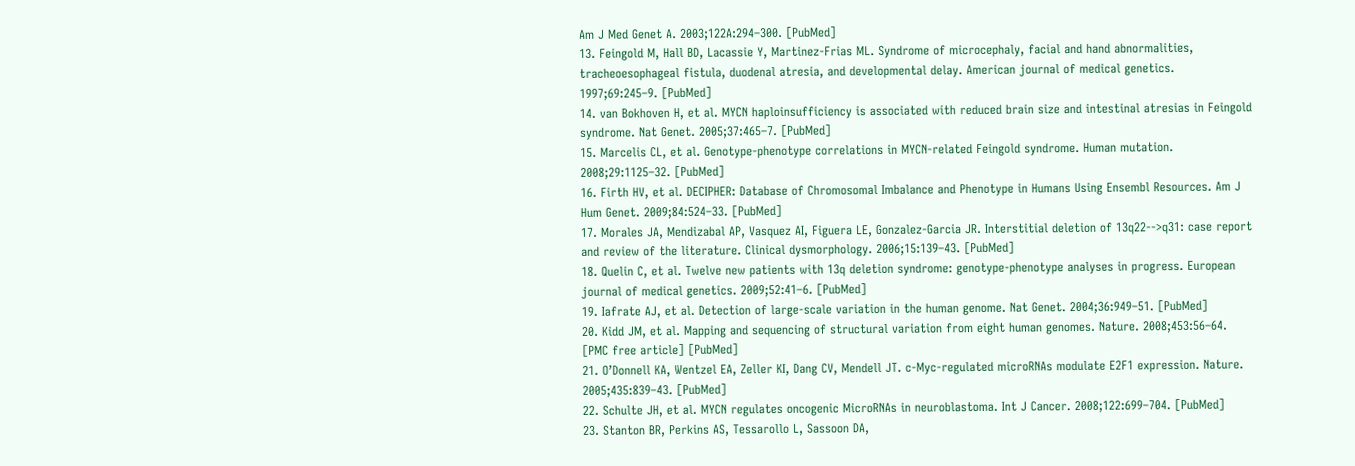Am J Med Genet A. 2003;122A:294–300. [PubMed]
13. Feingold M, Hall BD, Lacassie Y, Martinez-Frias ML. Syndrome of microcephaly, facial and hand abnormalities, tracheoesophageal fistula, duodenal atresia, and developmental delay. American journal of medical genetics. 1997;69:245–9. [PubMed]
14. van Bokhoven H, et al. MYCN haploinsufficiency is associated with reduced brain size and intestinal atresias in Feingold syndrome. Nat Genet. 2005;37:465–7. [PubMed]
15. Marcelis CL, et al. Genotype-phenotype correlations in MYCN-related Feingold syndrome. Human mutation. 2008;29:1125–32. [PubMed]
16. Firth HV, et al. DECIPHER: Database of Chromosomal Imbalance and Phenotype in Humans Using Ensembl Resources. Am J Hum Genet. 2009;84:524–33. [PubMed]
17. Morales JA, Mendizabal AP, Vasquez AI, Figuera LE, Gonzalez-Garcia JR. Interstitial deletion of 13q22-->q31: case report and review of the literature. Clinical dysmorphology. 2006;15:139–43. [PubMed]
18. Quelin C, et al. Twelve new patients with 13q deletion syndrome: genotype-phenotype analyses in progress. European journal of medical genetics. 2009;52:41–6. [PubMed]
19. Iafrate AJ, et al. Detection of large-scale variation in the human genome. Nat Genet. 2004;36:949–51. [PubMed]
20. Kidd JM, et al. Mapping and sequencing of structural variation from eight human genomes. Nature. 2008;453:56–64. [PMC free article] [PubMed]
21. O’Donnell KA, Wentzel EA, Zeller KI, Dang CV, Mendell JT. c-Myc-regulated microRNAs modulate E2F1 expression. Nature. 2005;435:839–43. [PubMed]
22. Schulte JH, et al. MYCN regulates oncogenic MicroRNAs in neuroblastoma. Int J Cancer. 2008;122:699–704. [PubMed]
23. Stanton BR, Perkins AS, Tessarollo L, Sassoon DA,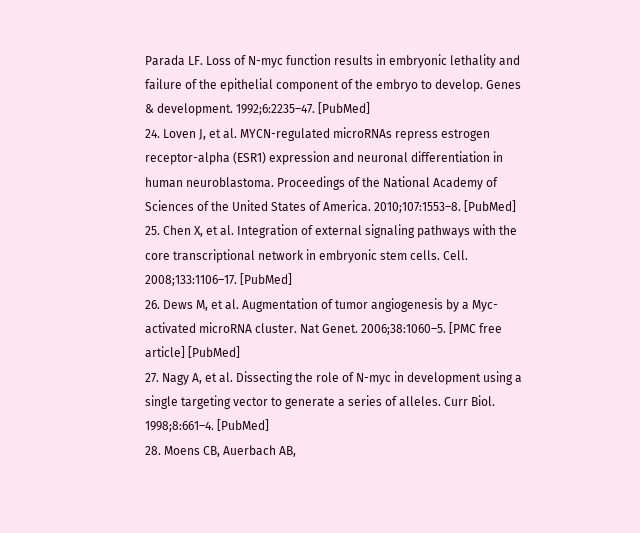Parada LF. Loss of N-myc function results in embryonic lethality and failure of the epithelial component of the embryo to develop. Genes & development. 1992;6:2235–47. [PubMed]
24. Loven J, et al. MYCN-regulated microRNAs repress estrogen receptor-alpha (ESR1) expression and neuronal differentiation in human neuroblastoma. Proceedings of the National Academy of Sciences of the United States of America. 2010;107:1553–8. [PubMed]
25. Chen X, et al. Integration of external signaling pathways with the core transcriptional network in embryonic stem cells. Cell. 2008;133:1106–17. [PubMed]
26. Dews M, et al. Augmentation of tumor angiogenesis by a Myc-activated microRNA cluster. Nat Genet. 2006;38:1060–5. [PMC free article] [PubMed]
27. Nagy A, et al. Dissecting the role of N-myc in development using a single targeting vector to generate a series of alleles. Curr Biol. 1998;8:661–4. [PubMed]
28. Moens CB, Auerbach AB,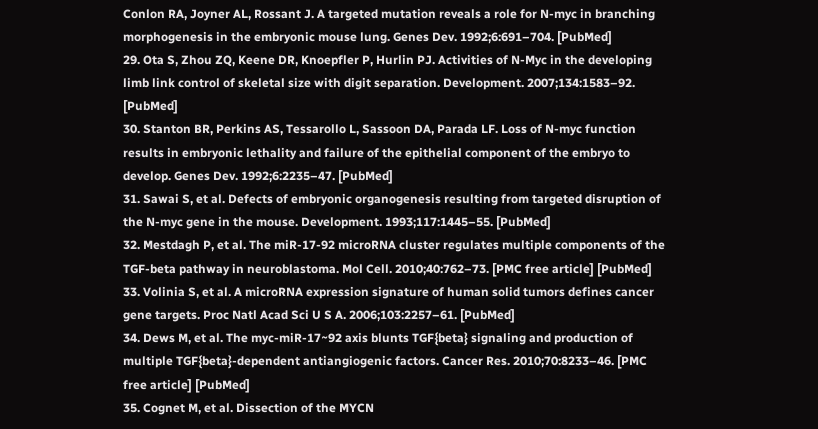Conlon RA, Joyner AL, Rossant J. A targeted mutation reveals a role for N-myc in branching morphogenesis in the embryonic mouse lung. Genes Dev. 1992;6:691–704. [PubMed]
29. Ota S, Zhou ZQ, Keene DR, Knoepfler P, Hurlin PJ. Activities of N-Myc in the developing limb link control of skeletal size with digit separation. Development. 2007;134:1583–92. [PubMed]
30. Stanton BR, Perkins AS, Tessarollo L, Sassoon DA, Parada LF. Loss of N-myc function results in embryonic lethality and failure of the epithelial component of the embryo to develop. Genes Dev. 1992;6:2235–47. [PubMed]
31. Sawai S, et al. Defects of embryonic organogenesis resulting from targeted disruption of the N-myc gene in the mouse. Development. 1993;117:1445–55. [PubMed]
32. Mestdagh P, et al. The miR-17-92 microRNA cluster regulates multiple components of the TGF-beta pathway in neuroblastoma. Mol Cell. 2010;40:762–73. [PMC free article] [PubMed]
33. Volinia S, et al. A microRNA expression signature of human solid tumors defines cancer gene targets. Proc Natl Acad Sci U S A. 2006;103:2257–61. [PubMed]
34. Dews M, et al. The myc-miR-17~92 axis blunts TGF{beta} signaling and production of multiple TGF{beta}-dependent antiangiogenic factors. Cancer Res. 2010;70:8233–46. [PMC free article] [PubMed]
35. Cognet M, et al. Dissection of the MYCN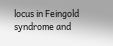locus in Feingold syndrome and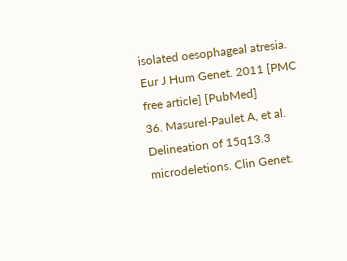isolated oesophageal atresia. Eur J Hum Genet. 2011 [PMC free article] [PubMed]
36. Masurel-Paulet A, et al. Delineation of 15q13.3 microdeletions. Clin Genet.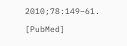2010;78:149–61. [PubMed]